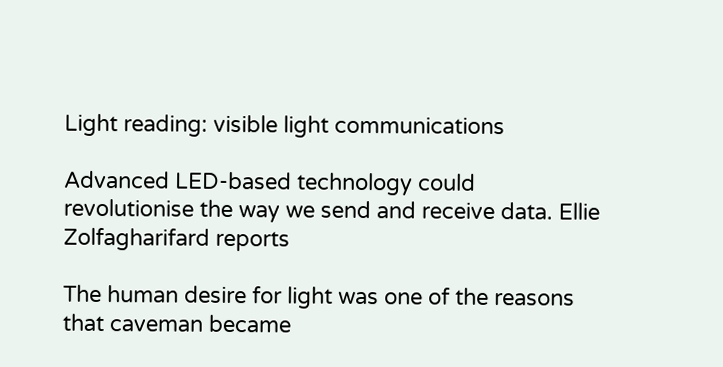Light reading: visible light communications

Advanced LED-based technology could revolutionise the way we send and receive data. Ellie Zolfagharifard reports

The human desire for light was one of the reasons that caveman became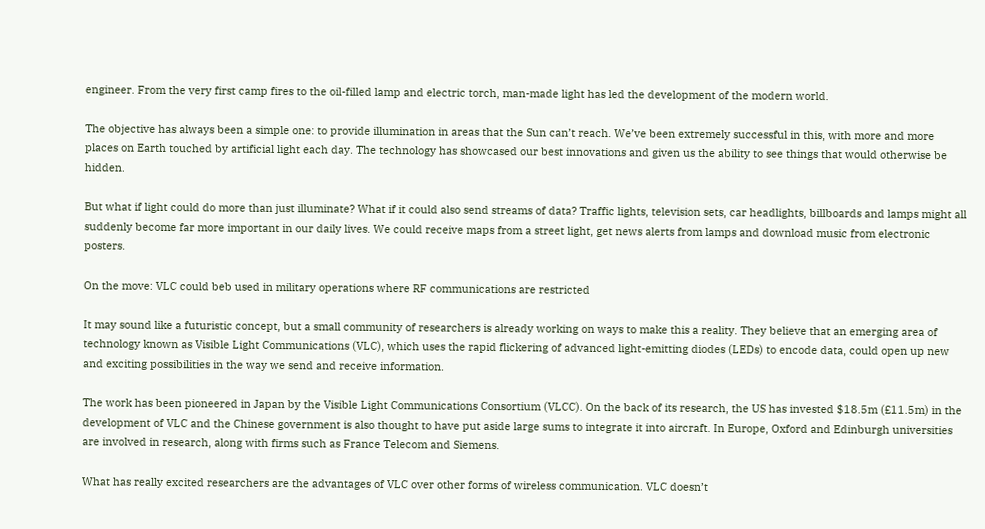engineer. From the very first camp fires to the oil-filled lamp and electric torch, man-made light has led the development of the modern world.

The objective has always been a simple one: to provide illumination in areas that the Sun can’t reach. We’ve been extremely successful in this, with more and more places on Earth touched by artificial light each day. The technology has showcased our best innovations and given us the ability to see things that would otherwise be hidden.

But what if light could do more than just illuminate? What if it could also send streams of data? Traffic lights, television sets, car headlights, billboards and lamps might all suddenly become far more important in our daily lives. We could receive maps from a street light, get news alerts from lamps and download music from electronic posters.

On the move: VLC could beb used in military operations where RF communications are restricted

It may sound like a futuristic concept, but a small community of researchers is already working on ways to make this a reality. They believe that an emerging area of technology known as Visible Light Communications (VLC), which uses the rapid flickering of advanced light-emitting diodes (LEDs) to encode data, could open up new and exciting possibilities in the way we send and receive information.

The work has been pioneered in Japan by the Visible Light Communications Consortium (VLCC). On the back of its research, the US has invested $18.5m (£11.5m) in the development of VLC and the Chinese government is also thought to have put aside large sums to integrate it into aircraft. In Europe, Oxford and Edinburgh universities are involved in research, along with firms such as France Telecom and Siemens.

What has really excited researchers are the advantages of VLC over other forms of wireless communication. VLC doesn’t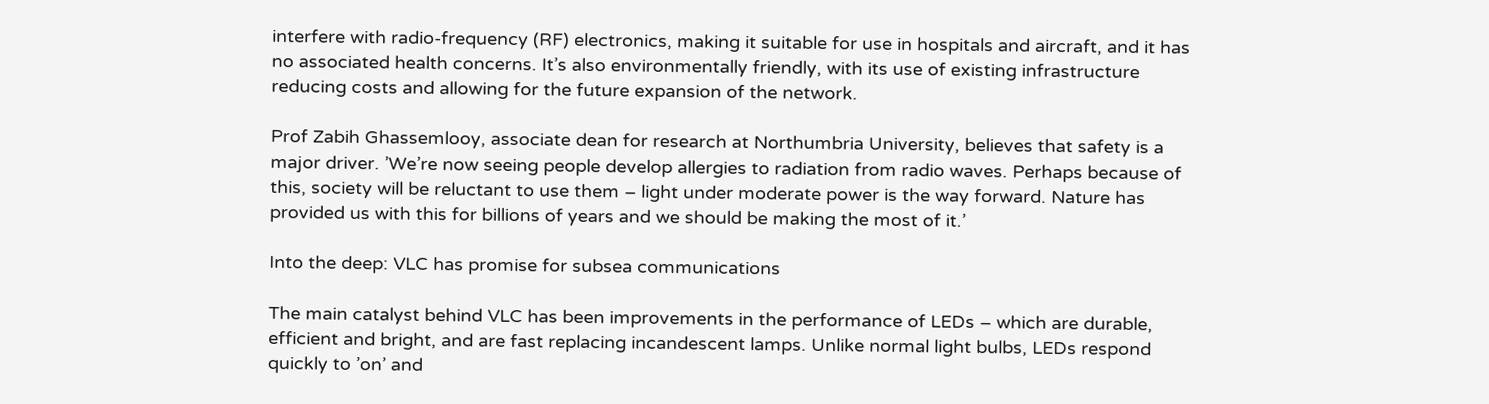interfere with radio-frequency (RF) electronics, making it suitable for use in hospitals and aircraft, and it has no associated health concerns. It’s also environmentally friendly, with its use of existing infrastructure reducing costs and allowing for the future expansion of the network.

Prof Zabih Ghassemlooy, associate dean for research at Northumbria University, believes that safety is a major driver. ’We’re now seeing people develop allergies to radiation from radio waves. Perhaps because of this, society will be reluctant to use them – light under moderate power is the way forward. Nature has provided us with this for billions of years and we should be making the most of it.’

Into the deep: VLC has promise for subsea communications

The main catalyst behind VLC has been improvements in the performance of LEDs – which are durable, efficient and bright, and are fast replacing incandescent lamps. Unlike normal light bulbs, LEDs respond quickly to ’on’ and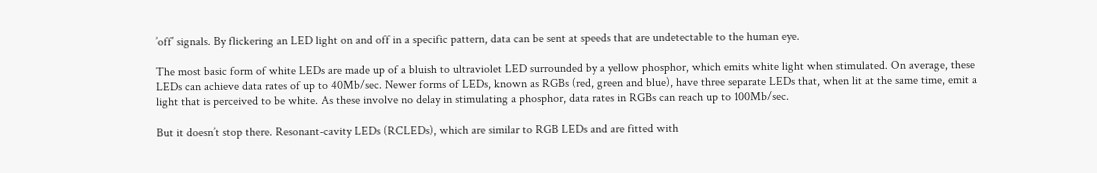’off’ signals. By flickering an LED light on and off in a specific pattern, data can be sent at speeds that are undetectable to the human eye.

The most basic form of white LEDs are made up of a bluish to ultraviolet LED surrounded by a yellow phosphor, which emits white light when stimulated. On average, these LEDs can achieve data rates of up to 40Mb/sec. Newer forms of LEDs, known as RGBs (red, green and blue), have three separate LEDs that, when lit at the same time, emit a light that is perceived to be white. As these involve no delay in stimulating a phosphor, data rates in RGBs can reach up to 100Mb/sec.

But it doesn’t stop there. Resonant-cavity LEDs (RCLEDs), which are similar to RGB LEDs and are fitted with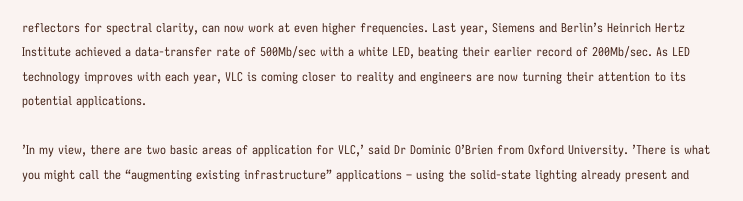reflectors for spectral clarity, can now work at even higher frequencies. Last year, Siemens and Berlin’s Heinrich Hertz Institute achieved a data-transfer rate of 500Mb/sec with a white LED, beating their earlier record of 200Mb/sec. As LED technology improves with each year, VLC is coming closer to reality and engineers are now turning their attention to its potential applications.

’In my view, there are two basic areas of application for VLC,’ said Dr Dominic O’Brien from Oxford University. ’There is what you might call the “augmenting existing infrastructure” applications – using the solid-state lighting already present and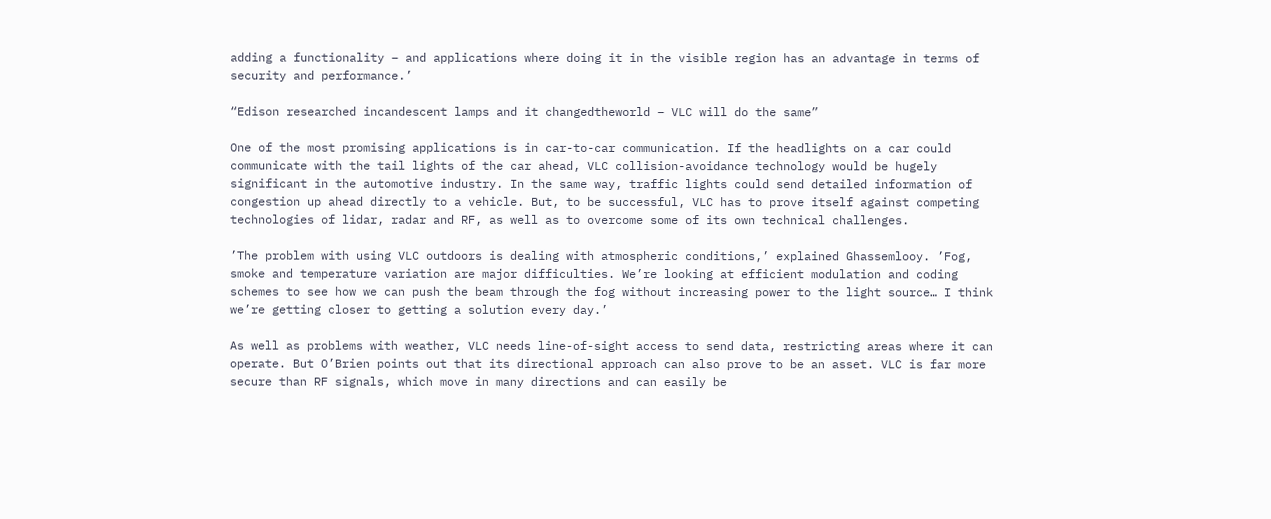adding a functionality – and applications where doing it in the visible region has an advantage in terms of security and performance.’

“Edison researched incandescent lamps and it changedtheworld – VLC will do the same”

One of the most promising applications is in car-to-car communication. If the headlights on a car could communicate with the tail lights of the car ahead, VLC collision-avoidance technology would be hugely significant in the automotive industry. In the same way, traffic lights could send detailed information of congestion up ahead directly to a vehicle. But, to be successful, VLC has to prove itself against competing technologies of lidar, radar and RF, as well as to overcome some of its own technical challenges.

’The problem with using VLC outdoors is dealing with atmospheric conditions,’ explained Ghassemlooy. ’Fog, smoke and temperature variation are major difficulties. We’re looking at efficient modulation and coding schemes to see how we can push the beam through the fog without increasing power to the light source… I think we’re getting closer to getting a solution every day.’

As well as problems with weather, VLC needs line-of-sight access to send data, restricting areas where it can operate. But O’Brien points out that its directional approach can also prove to be an asset. VLC is far more secure than RF signals, which move in many directions and can easily be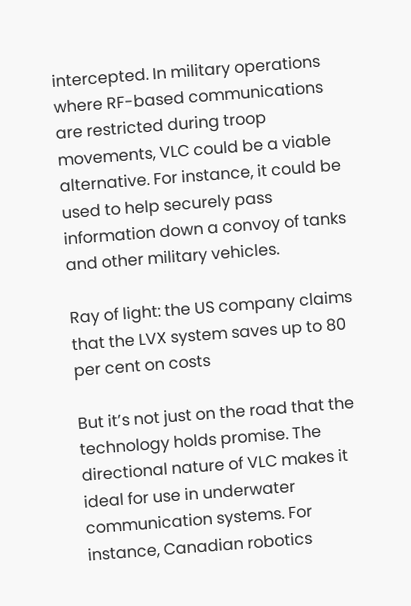intercepted. In military operations where RF-based communications are restricted during troop movements, VLC could be a viable alternative. For instance, it could be used to help securely pass information down a convoy of tanks and other military vehicles.

Ray of light: the US company claims that the LVX system saves up to 80 per cent on costs

But it’s not just on the road that the technology holds promise. The directional nature of VLC makes it ideal for use in underwater communication systems. For instance, Canadian robotics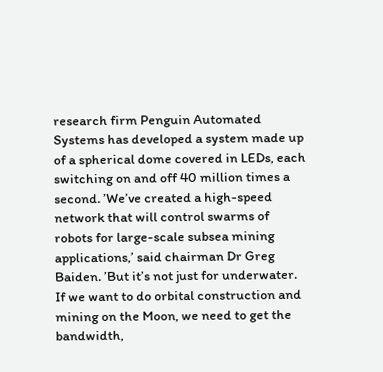research firm Penguin Automated Systems has developed a system made up of a spherical dome covered in LEDs, each switching on and off 40 million times a second. ’We’ve created a high-speed network that will control swarms of robots for large-scale subsea mining applications,’ said chairman Dr Greg Baiden. ’But it’s not just for underwater. If we want to do orbital construction and mining on the Moon, we need to get the bandwidth,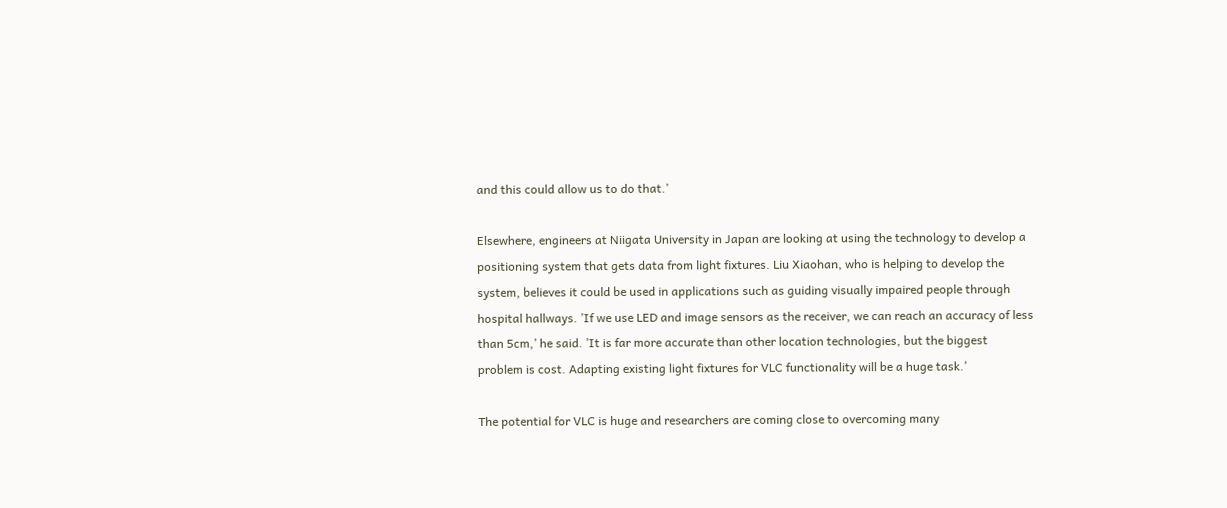and this could allow us to do that.’

Elsewhere, engineers at Niigata University in Japan are looking at using the technology to develop a positioning system that gets data from light fixtures. Liu Xiaohan, who is helping to develop the system, believes it could be used in applications such as guiding visually impaired people through hospital hallways. ’If we use LED and image sensors as the receiver, we can reach an accuracy of less than 5cm,’ he said. ’It is far more accurate than other location technologies, but the biggest problem is cost. Adapting existing light fixtures for VLC functionality will be a huge task.’

The potential for VLC is huge and researchers are coming close to overcoming many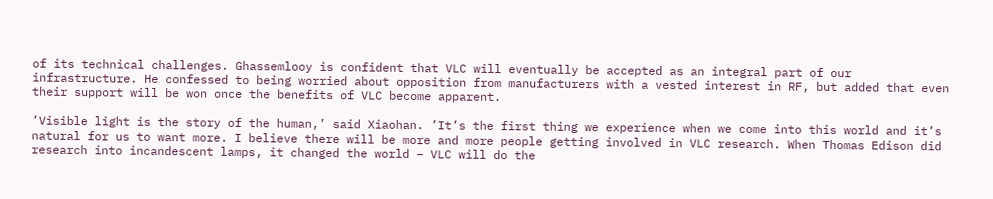of its technical challenges. Ghassemlooy is confident that VLC will eventually be accepted as an integral part of our infrastructure. He confessed to being worried about opposition from manufacturers with a vested interest in RF, but added that even their support will be won once the benefits of VLC become apparent.

’Visible light is the story of the human,’ said Xiaohan. ’It’s the first thing we experience when we come into this world and it’s natural for us to want more. I believe there will be more and more people getting involved in VLC research. When Thomas Edison did research into incandescent lamps, it changed the world – VLC will do the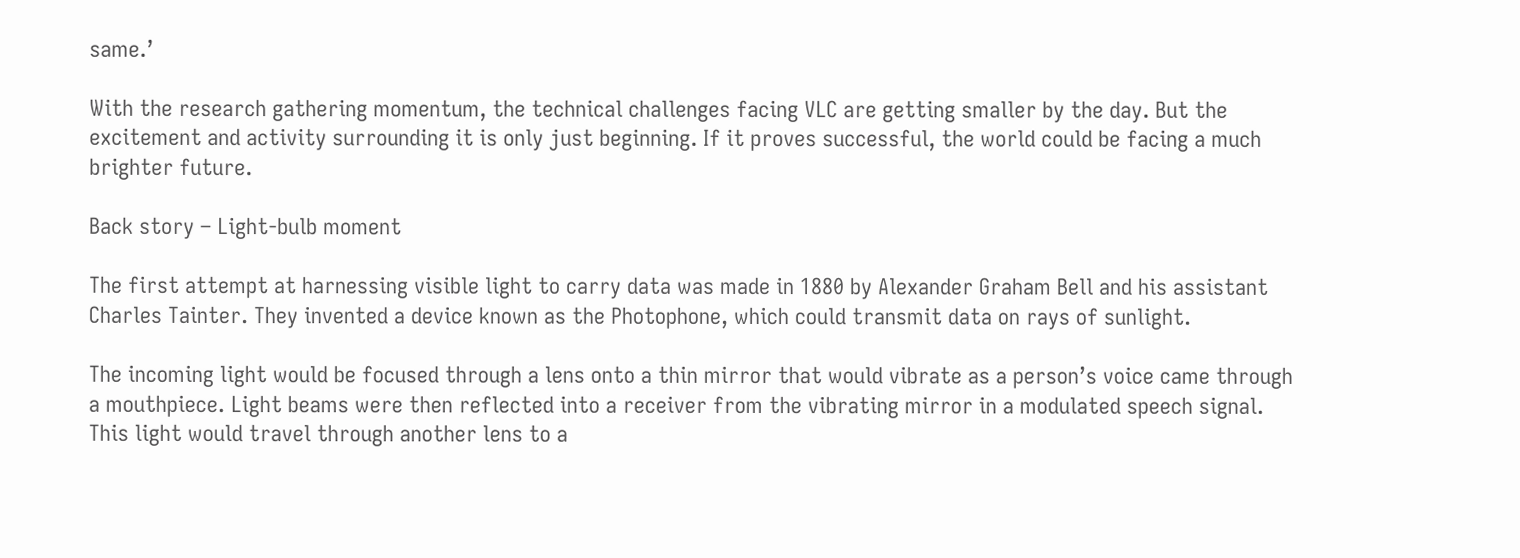same.’

With the research gathering momentum, the technical challenges facing VLC are getting smaller by the day. But the excitement and activity surrounding it is only just beginning. If it proves successful, the world could be facing a much brighter future.

Back story – Light-bulb moment

The first attempt at harnessing visible light to carry data was made in 1880 by Alexander Graham Bell and his assistant Charles Tainter. They invented a device known as the Photophone, which could transmit data on rays of sunlight.

The incoming light would be focused through a lens onto a thin mirror that would vibrate as a person’s voice came through a mouthpiece. Light beams were then reflected into a receiver from the vibrating mirror in a modulated speech signal. This light would travel through another lens to a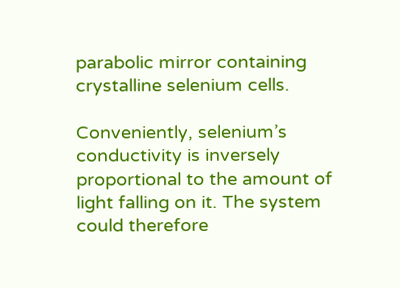parabolic mirror containing crystalline selenium cells.

Conveniently, selenium’s conductivity is inversely proportional to the amount of light falling on it. The system could therefore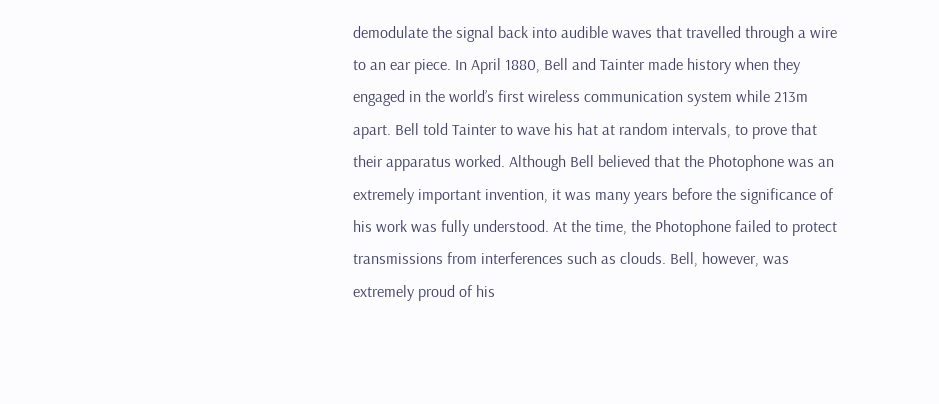demodulate the signal back into audible waves that travelled through a wire to an ear piece. In April 1880, Bell and Tainter made history when they engaged in the world’s first wireless communication system while 213m apart. Bell told Tainter to wave his hat at random intervals, to prove that their apparatus worked. Although Bell believed that the Photophone was an extremely important invention, it was many years before the significance of his work was fully understood. At the time, the Photophone failed to protect transmissions from interferences such as clouds. Bell, however, was extremely proud of his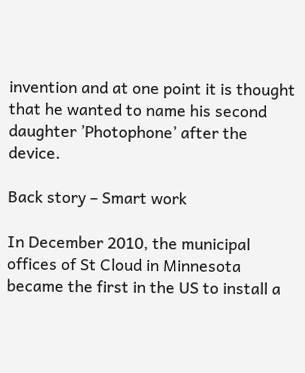invention and at one point it is thought that he wanted to name his second daughter ’Photophone’ after the device.

Back story – Smart work

In December 2010, the municipal offices of St Cloud in Minnesota became the first in the US to install a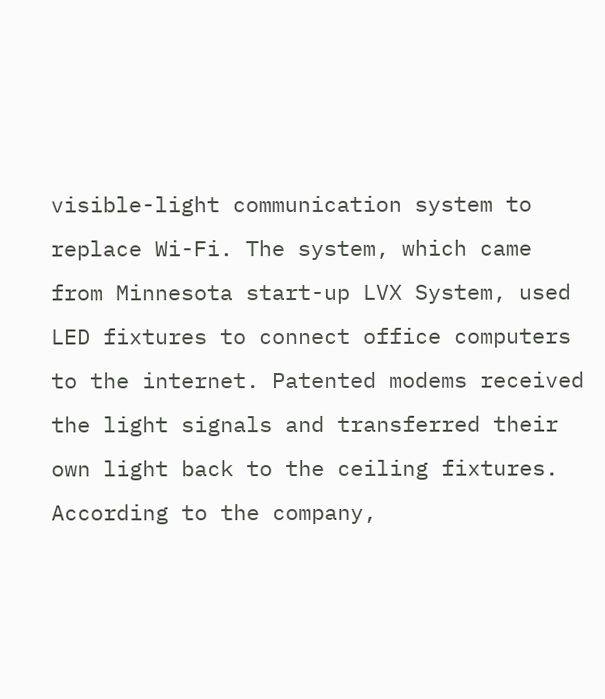visible-light communication system to replace Wi-Fi. The system, which came from Minnesota start-up LVX System, used LED fixtures to connect office computers to the internet. Patented modems received the light signals and transferred their own light back to the ceiling fixtures. According to the company,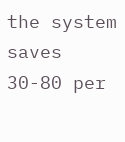the system saves 30-80 per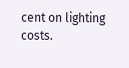cent on lighting costs.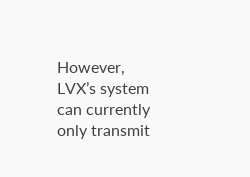However, LVX’s system can currently only transmit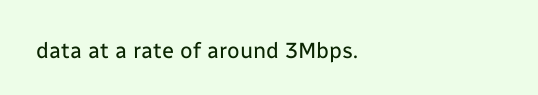data at a rate of around 3Mbps.